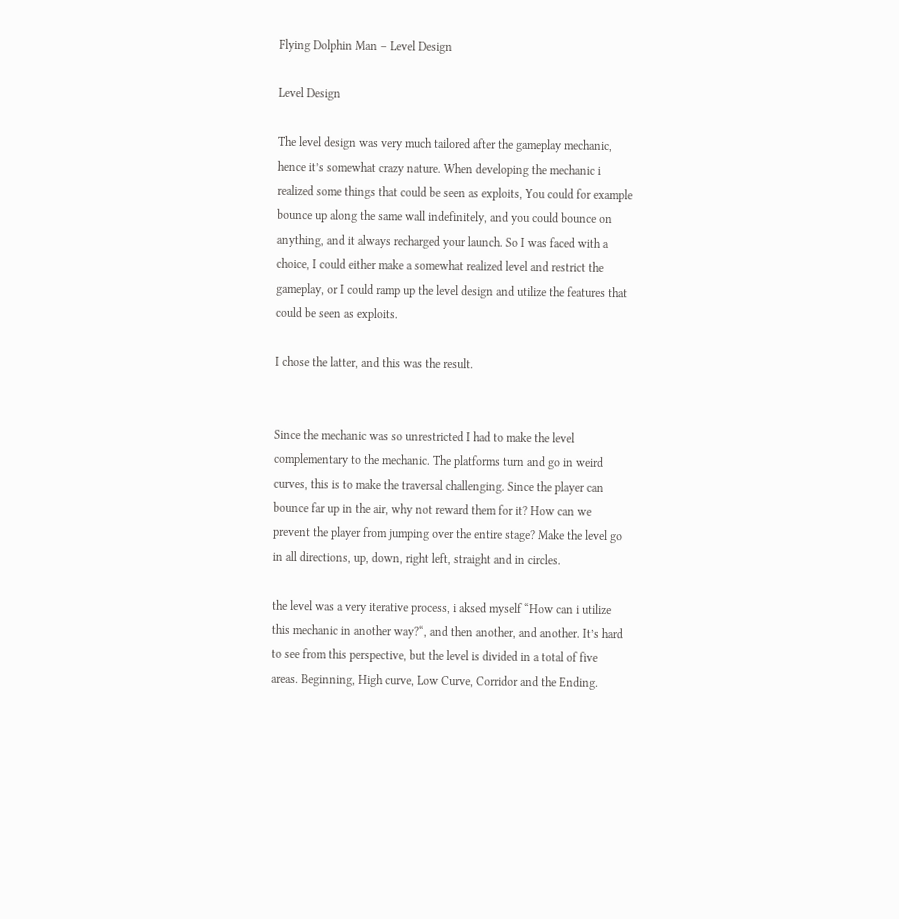Flying Dolphin Man – Level Design

Level Design

The level design was very much tailored after the gameplay mechanic, hence it’s somewhat crazy nature. When developing the mechanic i realized some things that could be seen as exploits, You could for example bounce up along the same wall indefinitely, and you could bounce on anything, and it always recharged your launch. So I was faced with a choice, I could either make a somewhat realized level and restrict the gameplay, or I could ramp up the level design and utilize the features that could be seen as exploits.

I chose the latter, and this was the result.


Since the mechanic was so unrestricted I had to make the level complementary to the mechanic. The platforms turn and go in weird curves, this is to make the traversal challenging. Since the player can bounce far up in the air, why not reward them for it? How can we prevent the player from jumping over the entire stage? Make the level go in all directions, up, down, right left, straight and in circles.

the level was a very iterative process, i aksed myself “How can i utilize this mechanic in another way?“, and then another, and another. It’s hard to see from this perspective, but the level is divided in a total of five areas. Beginning, High curve, Low Curve, Corridor and the Ending.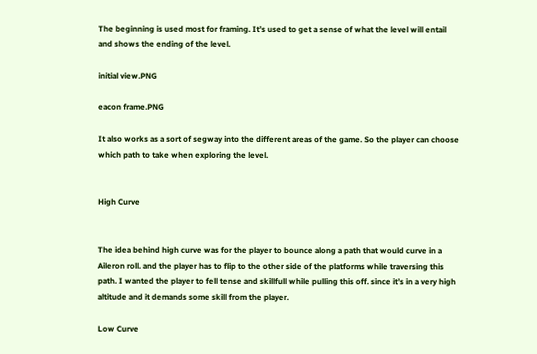The beginning is used most for framing. It’s used to get a sense of what the level will entail and shows the ending of the level.

initial view.PNG

eacon frame.PNG

It also works as a sort of segway into the different areas of the game. So the player can choose which path to take when exploring the level.


High Curve


The idea behind high curve was for the player to bounce along a path that would curve in a Aileron roll. and the player has to flip to the other side of the platforms while traversing this path. I wanted the player to fell tense and skillfull while pulling this off. since it’s in a very high altitude and it demands some skill from the player.

Low Curve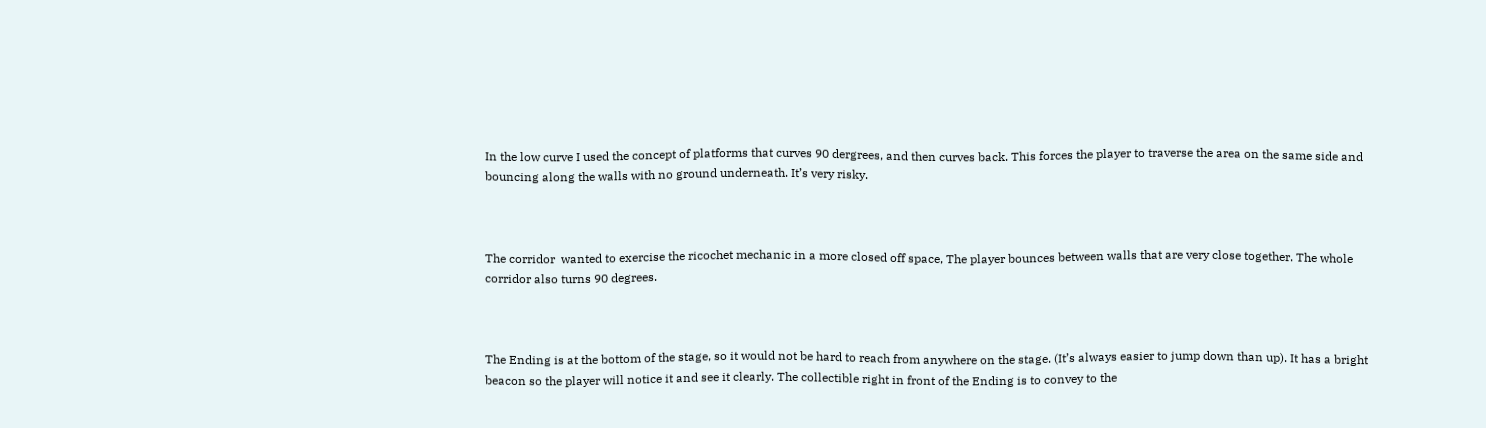In the low curve I used the concept of platforms that curves 90 dergrees, and then curves back. This forces the player to traverse the area on the same side and bouncing along the walls with no ground underneath. It’s very risky.



The corridor  wanted to exercise the ricochet mechanic in a more closed off space, The player bounces between walls that are very close together. The whole corridor also turns 90 degrees.



The Ending is at the bottom of the stage, so it would not be hard to reach from anywhere on the stage. (It’s always easier to jump down than up). It has a bright beacon so the player will notice it and see it clearly. The collectible right in front of the Ending is to convey to the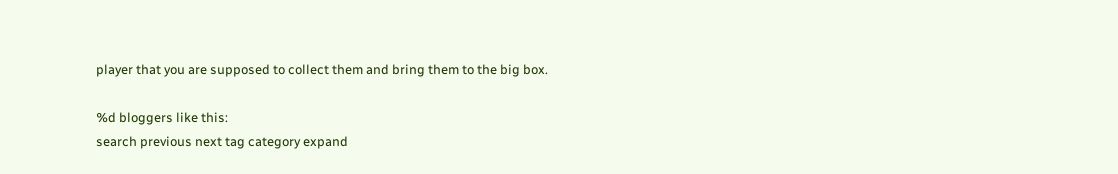player that you are supposed to collect them and bring them to the big box.

%d bloggers like this:
search previous next tag category expand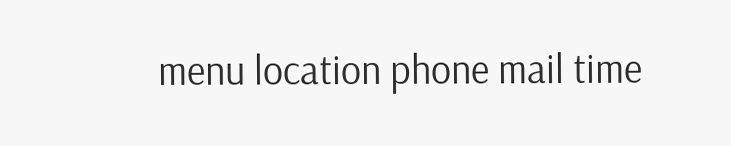menu location phone mail time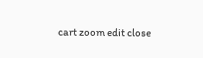cart zoom edit close